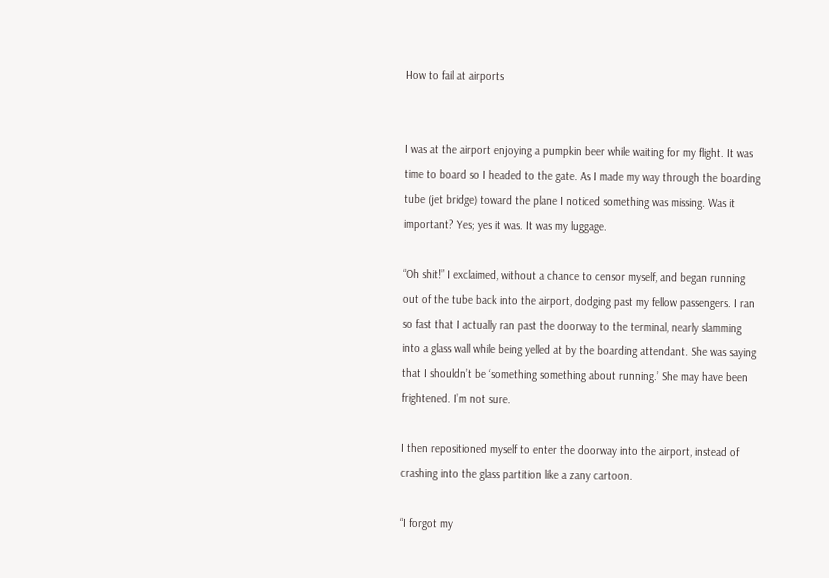How to fail at airports


I was at the airport enjoying a pumpkin beer while waiting for my flight. It was time to board so I headed to the gate. As I made my way through the boarding tube (jet bridge) toward the plane I noticed something was missing. Was it important? Yes; yes it was. It was my luggage.

“Oh shit!” I exclaimed, without a chance to censor myself, and began running out of the tube back into the airport, dodging past my fellow passengers. I ran so fast that I actually ran past the doorway to the terminal, nearly slamming into a glass wall while being yelled at by the boarding attendant. She was saying that I shouldn’t be ‘something something about running.’ She may have been frightened. I’m not sure.

I then repositioned myself to enter the doorway into the airport, instead of crashing into the glass partition like a zany cartoon.

“I forgot my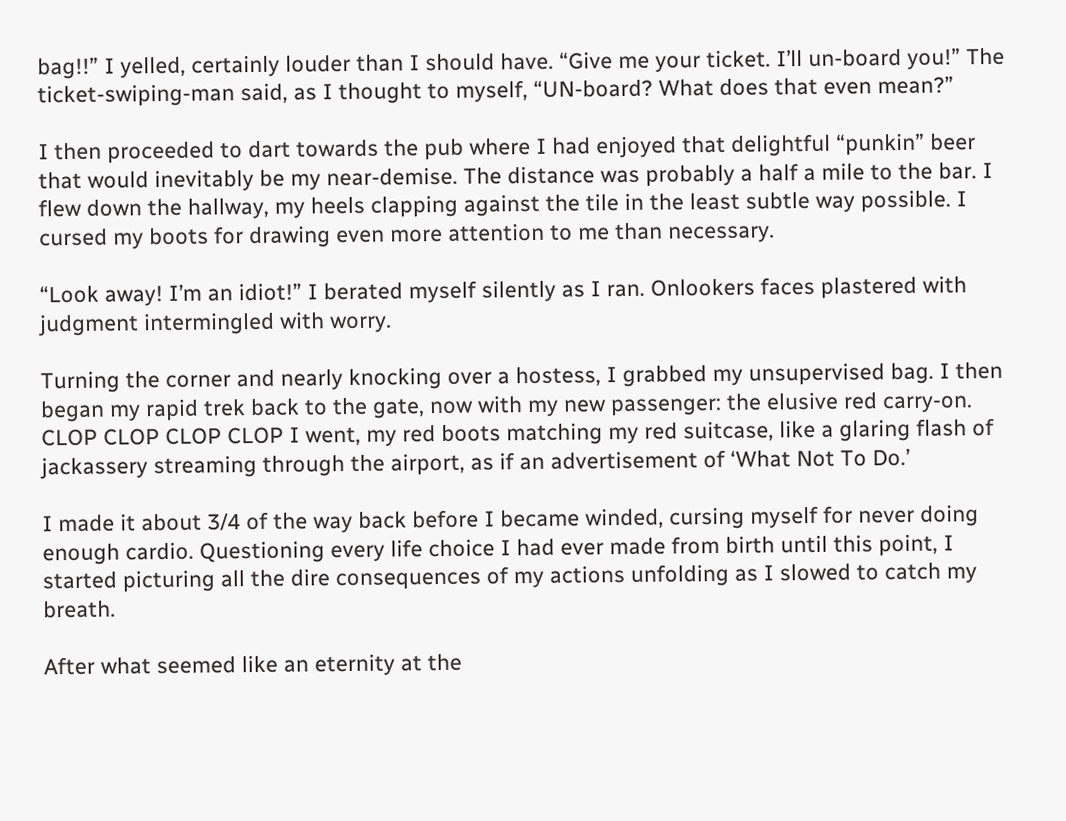bag!!” I yelled, certainly louder than I should have. “Give me your ticket. I’ll un-board you!” The ticket-swiping-man said, as I thought to myself, “UN-board? What does that even mean?”

I then proceeded to dart towards the pub where I had enjoyed that delightful “punkin” beer that would inevitably be my near-demise. The distance was probably a half a mile to the bar. I flew down the hallway, my heels clapping against the tile in the least subtle way possible. I cursed my boots for drawing even more attention to me than necessary.

“Look away! I’m an idiot!” I berated myself silently as I ran. Onlookers faces plastered with judgment intermingled with worry.

Turning the corner and nearly knocking over a hostess, I grabbed my unsupervised bag. I then began my rapid trek back to the gate, now with my new passenger: the elusive red carry-on. CLOP CLOP CLOP CLOP I went, my red boots matching my red suitcase, like a glaring flash of jackassery streaming through the airport, as if an advertisement of ‘What Not To Do.’

I made it about 3/4 of the way back before I became winded, cursing myself for never doing enough cardio. Questioning every life choice I had ever made from birth until this point, I started picturing all the dire consequences of my actions unfolding as I slowed to catch my breath.

After what seemed like an eternity at the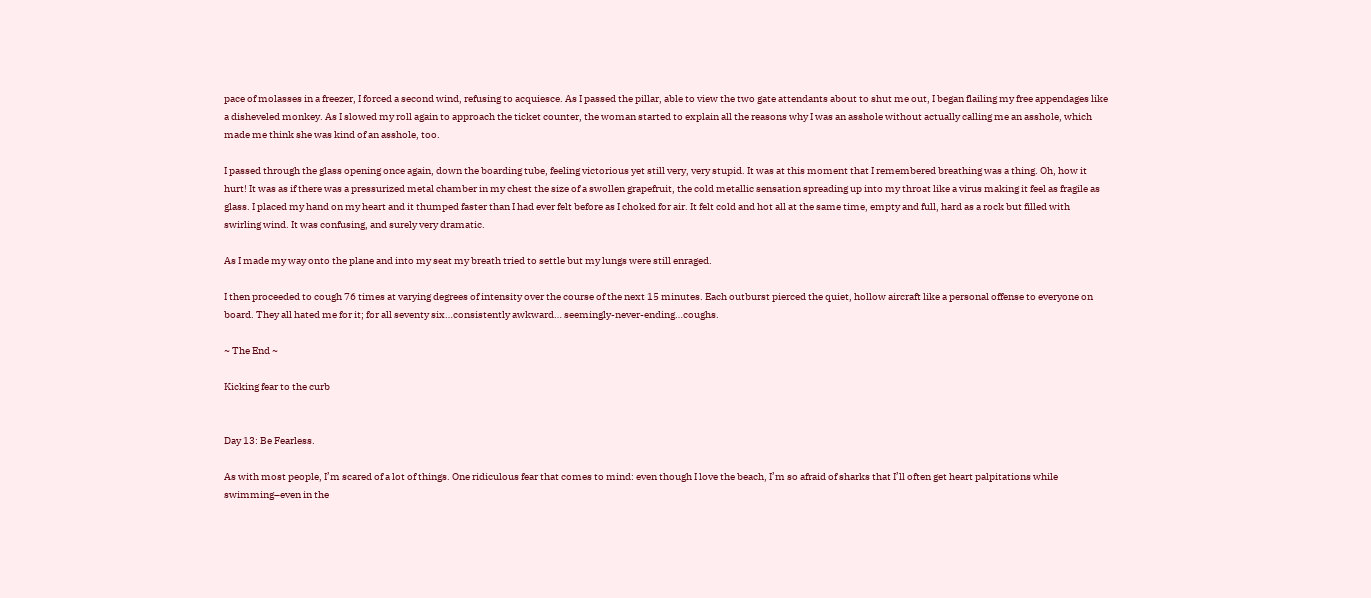pace of molasses in a freezer, I forced a second wind, refusing to acquiesce. As I passed the pillar, able to view the two gate attendants about to shut me out, I began flailing my free appendages like a disheveled monkey. As I slowed my roll again to approach the ticket counter, the woman started to explain all the reasons why I was an asshole without actually calling me an asshole, which made me think she was kind of an asshole, too.

I passed through the glass opening once again, down the boarding tube, feeling victorious yet still very, very stupid. It was at this moment that I remembered breathing was a thing. Oh, how it hurt! It was as if there was a pressurized metal chamber in my chest the size of a swollen grapefruit, the cold metallic sensation spreading up into my throat like a virus making it feel as fragile as glass. I placed my hand on my heart and it thumped faster than I had ever felt before as I choked for air. It felt cold and hot all at the same time, empty and full, hard as a rock but filled with swirling wind. It was confusing, and surely very dramatic.

As I made my way onto the plane and into my seat my breath tried to settle but my lungs were still enraged.

I then proceeded to cough 76 times at varying degrees of intensity over the course of the next 15 minutes. Each outburst pierced the quiet, hollow aircraft like a personal offense to everyone on board. They all hated me for it; for all seventy six…consistently awkward… seemingly-never-ending…coughs.

~ The End ~

Kicking fear to the curb


Day 13: Be Fearless.

As with most people, I’m scared of a lot of things. One ridiculous fear that comes to mind: even though I love the beach, I’m so afraid of sharks that I’ll often get heart palpitations while swimming–even in the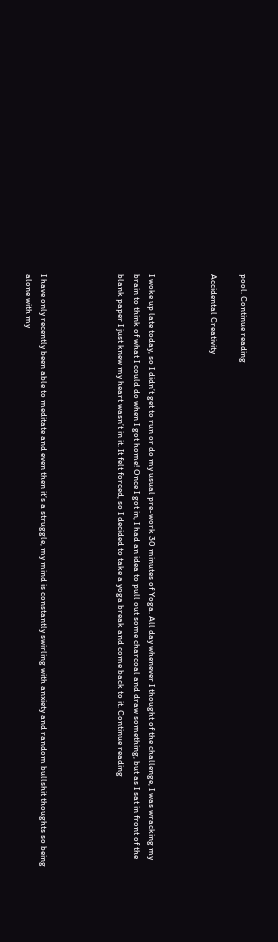pool. Continue reading

Accidental Creativity



I woke up late today, so I didn’t get to run or do my usual pre-work 30 minutes of Yoga. All day whenever I thought of the challenge, I was wracking my brain to think of what I could do when I got home! Once I got in, I had an idea to pull out some charcoal and draw something, but as I sat in front of the blank paper I just knew my heart wasn’t in it. It felt forced, so I decided to take a yoga break and come back to it. Continue reading




I have only recently been able to meditate and even then it’s a struggle, my mind is constantly swirling with anxiety and random bullshit thoughts so being alone with my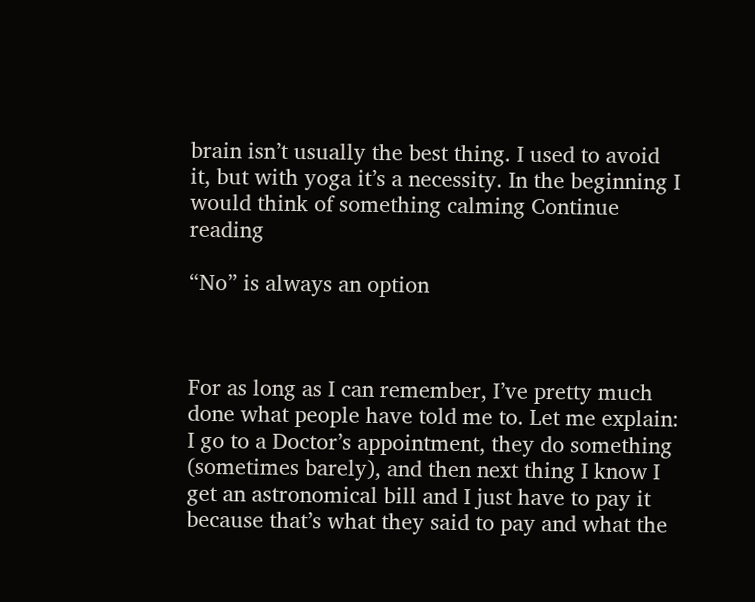brain isn’t usually the best thing. I used to avoid it, but with yoga it’s a necessity. In the beginning I would think of something calming Continue reading

“No” is always an option



For as long as I can remember, I’ve pretty much done what people have told me to. Let me explain: I go to a Doctor’s appointment, they do something (sometimes barely), and then next thing I know I get an astronomical bill and I just have to pay it because that’s what they said to pay and what the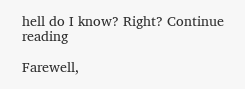hell do I know? Right? Continue reading

Farewell,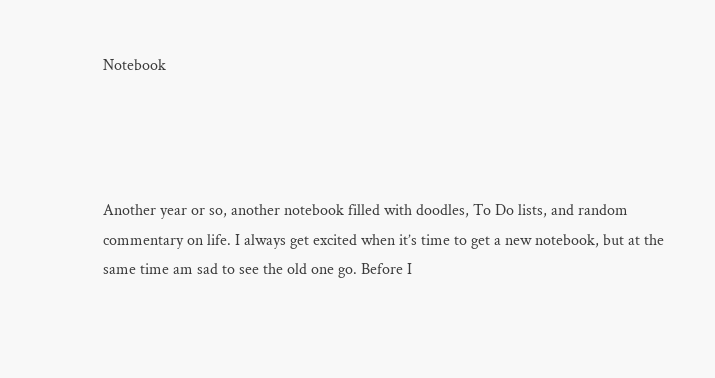Notebook




Another year or so, another notebook filled with doodles, To Do lists, and random commentary on life. I always get excited when it’s time to get a new notebook, but at the same time am sad to see the old one go. Before I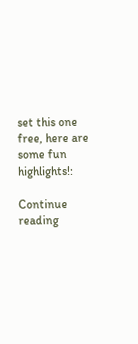set this one free, here are some fun highlights!:

Continue reading